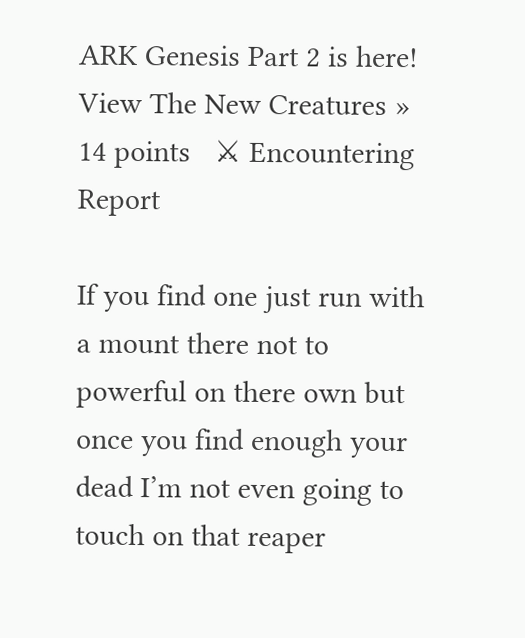ARK Genesis Part 2 is here! View The New Creatures »
14 points   ⚔ Encountering       Report

If you find one just run with a mount there not to powerful on there own but once you find enough your dead I’m not even going to touch on that reaper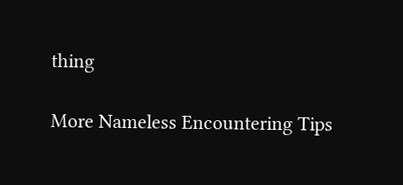thing

More Nameless Encountering Tips